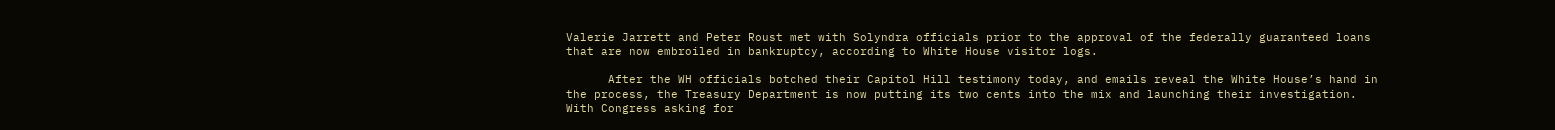Valerie Jarrett and Peter Roust met with Solyndra officials prior to the approval of the federally guaranteed loans that are now embroiled in bankruptcy, according to White House visitor logs.

      After the WH officials botched their Capitol Hill testimony today, and emails reveal the White House’s hand in the process, the Treasury Department is now putting its two cents into the mix and launching their investigation. With Congress asking for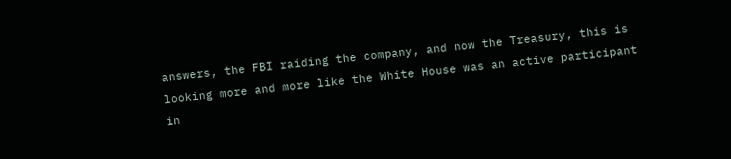answers, the FBI raiding the company, and now the Treasury, this is looking more and more like the White House was an active participant in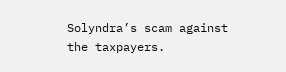Solyndra’s scam against the taxpayers.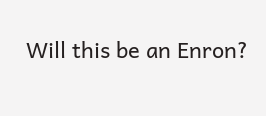Will this be an Enron?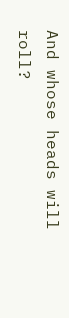And whose heads will roll?